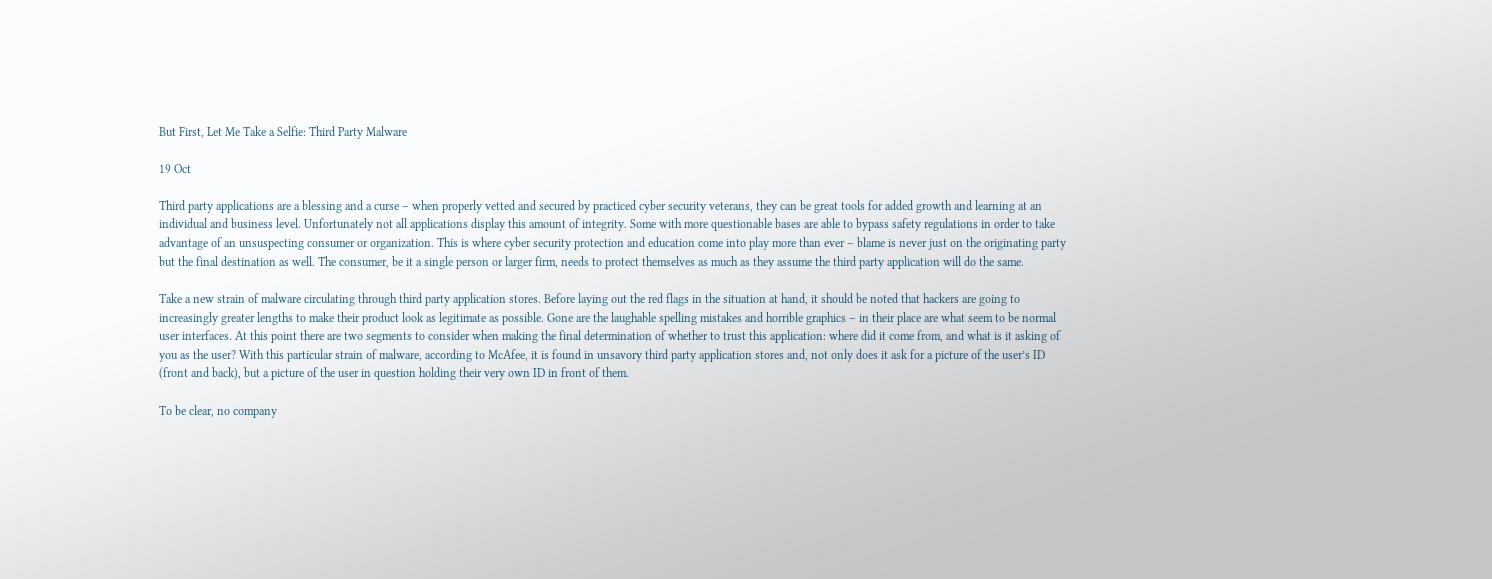But First, Let Me Take a Selfie: Third Party Malware

19 Oct

Third party applications are a blessing and a curse – when properly vetted and secured by practiced cyber security veterans, they can be great tools for added growth and learning at an individual and business level. Unfortunately not all applications display this amount of integrity. Some with more questionable bases are able to bypass safety regulations in order to take advantage of an unsuspecting consumer or organization. This is where cyber security protection and education come into play more than ever – blame is never just on the originating party but the final destination as well. The consumer, be it a single person or larger firm, needs to protect themselves as much as they assume the third party application will do the same.

Take a new strain of malware circulating through third party application stores. Before laying out the red flags in the situation at hand, it should be noted that hackers are going to increasingly greater lengths to make their product look as legitimate as possible. Gone are the laughable spelling mistakes and horrible graphics – in their place are what seem to be normal user interfaces. At this point there are two segments to consider when making the final determination of whether to trust this application: where did it come from, and what is it asking of you as the user? With this particular strain of malware, according to McAfee, it is found in unsavory third party application stores and, not only does it ask for a picture of the user’s ID (front and back), but a picture of the user in question holding their very own ID in front of them.

To be clear, no company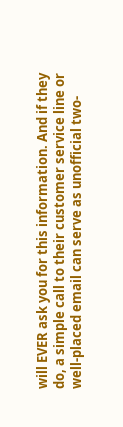will EVER ask you for this information. And if they do, a simple call to their customer service line or well-placed email can serve as unofficial two-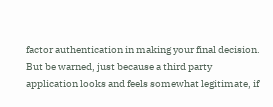factor authentication in making your final decision. But be warned, just because a third party application looks and feels somewhat legitimate, if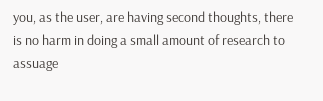you, as the user, are having second thoughts, there is no harm in doing a small amount of research to assuage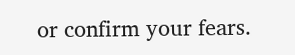or confirm your fears.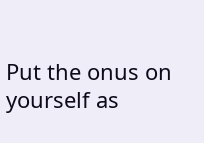Put the onus on yourself as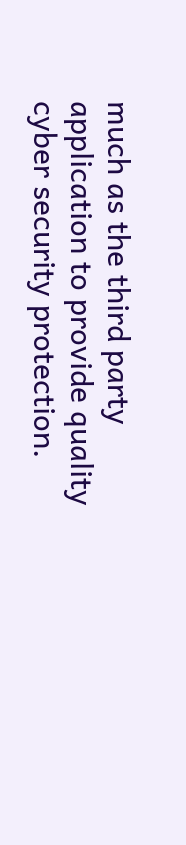much as the third party application to provide quality cyber security protection.